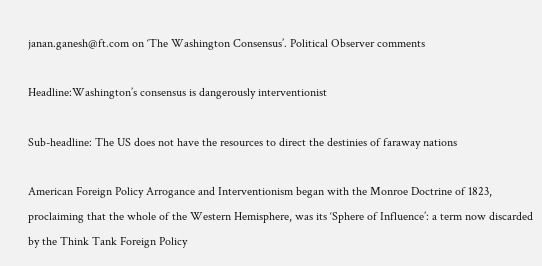janan.ganesh@ft.com on ‘The Washington Consensus’. Political Observer comments

Headline:Washington’s consensus is dangerously interventionist

Sub-headline: The US does not have the resources to direct the destinies of faraway nations

American Foreign Policy Arrogance and Interventionism began with the Monroe Doctrine of 1823, proclaiming that the whole of the Western Hemisphere, was its ‘Sphere of Influence’: a term now discarded by the Think Tank Foreign Policy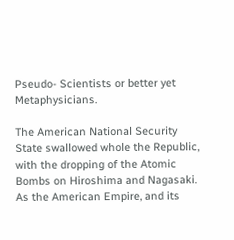Pseudo- Scientists or better yet Metaphysicians.

The American National Security State swallowed whole the Republic, with the dropping of the Atomic Bombs on Hiroshima and Nagasaki. As the American Empire, and its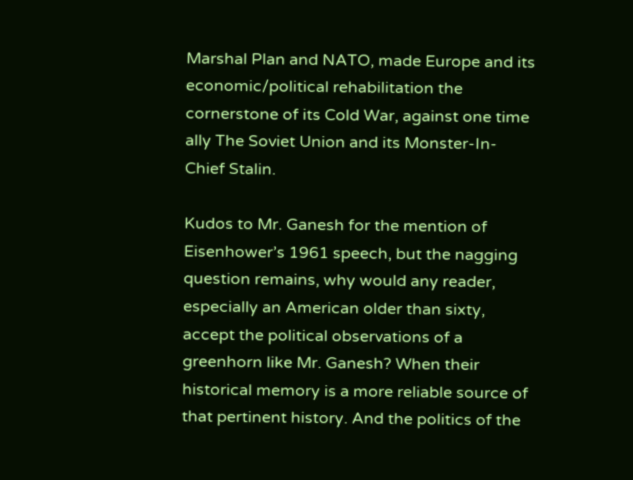Marshal Plan and NATO, made Europe and its economic/political rehabilitation the cornerstone of its Cold War, against one time ally The Soviet Union and its Monster-In-Chief Stalin.

Kudos to Mr. Ganesh for the mention of Eisenhower’s 1961 speech, but the nagging question remains, why would any reader, especially an American older than sixty, accept the political observations of a greenhorn like Mr. Ganesh? When their historical memory is a more reliable source of that pertinent history. And the politics of the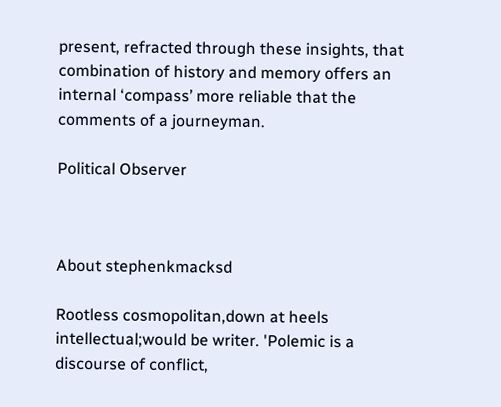present, refracted through these insights, that combination of history and memory offers an internal ‘compass’ more reliable that the comments of a journeyman.

Political Observer



About stephenkmacksd

Rootless cosmopolitan,down at heels intellectual;would be writer. 'Polemic is a discourse of conflict,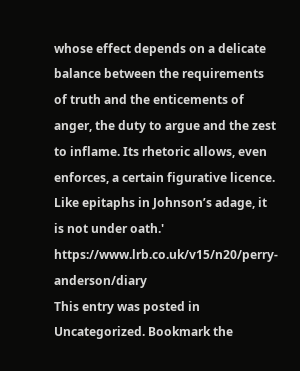whose effect depends on a delicate balance between the requirements of truth and the enticements of anger, the duty to argue and the zest to inflame. Its rhetoric allows, even enforces, a certain figurative licence. Like epitaphs in Johnson’s adage, it is not under oath.' https://www.lrb.co.uk/v15/n20/perry-anderson/diary
This entry was posted in Uncategorized. Bookmark the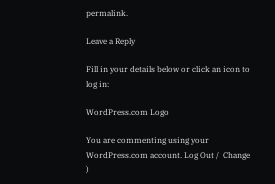permalink.

Leave a Reply

Fill in your details below or click an icon to log in:

WordPress.com Logo

You are commenting using your WordPress.com account. Log Out /  Change )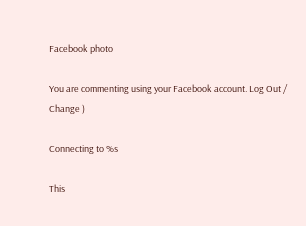Facebook photo

You are commenting using your Facebook account. Log Out /  Change )

Connecting to %s

This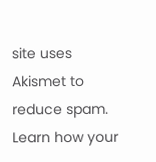site uses Akismet to reduce spam. Learn how your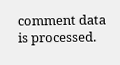comment data is processed.